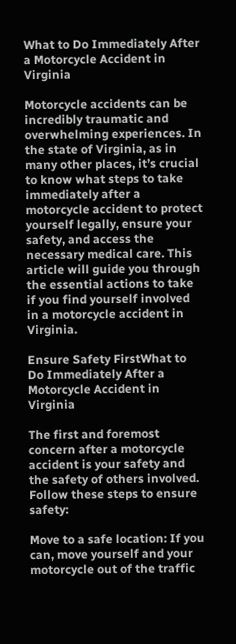What to Do Immediately After a Motorcycle Accident in Virginia

Motorcycle accidents can be incredibly traumatic and overwhelming experiences. In the state of Virginia, as in many other places, it’s crucial to know what steps to take immediately after a motorcycle accident to protect yourself legally, ensure your safety, and access the necessary medical care. This article will guide you through the essential actions to take if you find yourself involved in a motorcycle accident in Virginia.

Ensure Safety FirstWhat to Do Immediately After a Motorcycle Accident in Virginia

The first and foremost concern after a motorcycle accident is your safety and the safety of others involved. Follow these steps to ensure safety:

Move to a safe location: If you can, move yourself and your motorcycle out of the traffic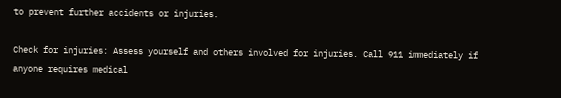to prevent further accidents or injuries.

Check for injuries: Assess yourself and others involved for injuries. Call 911 immediately if anyone requires medical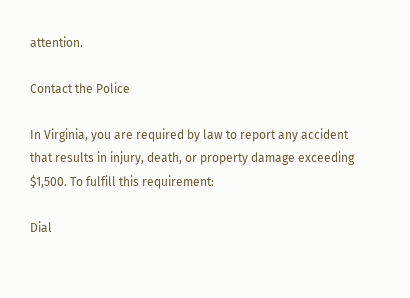attention.

Contact the Police

In Virginia, you are required by law to report any accident that results in injury, death, or property damage exceeding $1,500. To fulfill this requirement:

Dial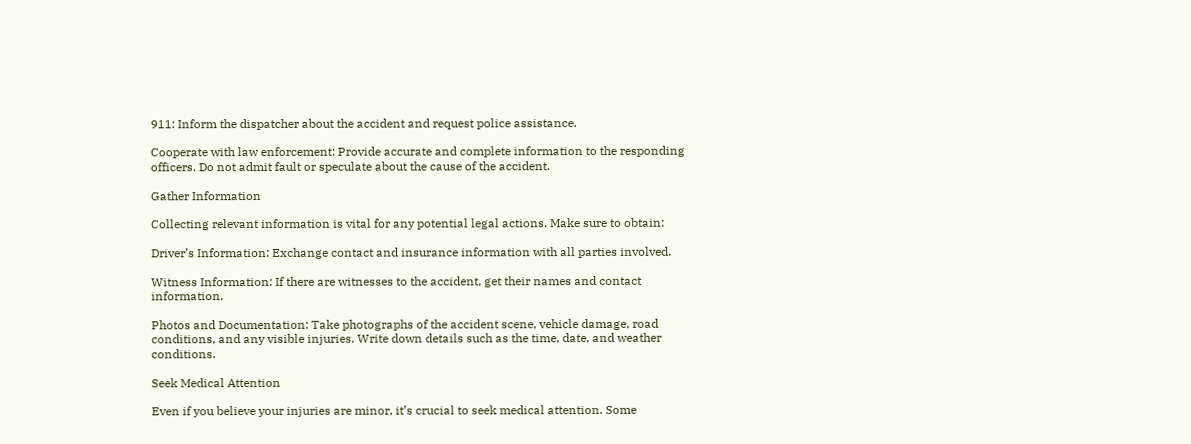911: Inform the dispatcher about the accident and request police assistance.

Cooperate with law enforcement: Provide accurate and complete information to the responding officers. Do not admit fault or speculate about the cause of the accident.

Gather Information

Collecting relevant information is vital for any potential legal actions. Make sure to obtain:

Driver’s Information: Exchange contact and insurance information with all parties involved.

Witness Information: If there are witnesses to the accident, get their names and contact information.

Photos and Documentation: Take photographs of the accident scene, vehicle damage, road conditions, and any visible injuries. Write down details such as the time, date, and weather conditions.

Seek Medical Attention

Even if you believe your injuries are minor, it’s crucial to seek medical attention. Some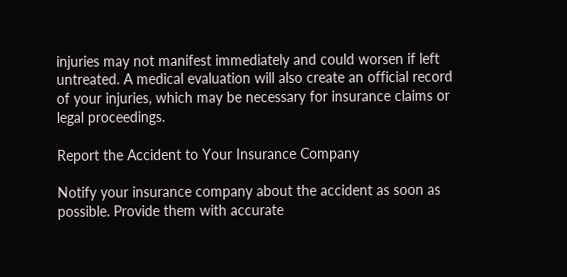injuries may not manifest immediately and could worsen if left untreated. A medical evaluation will also create an official record of your injuries, which may be necessary for insurance claims or legal proceedings.

Report the Accident to Your Insurance Company

Notify your insurance company about the accident as soon as possible. Provide them with accurate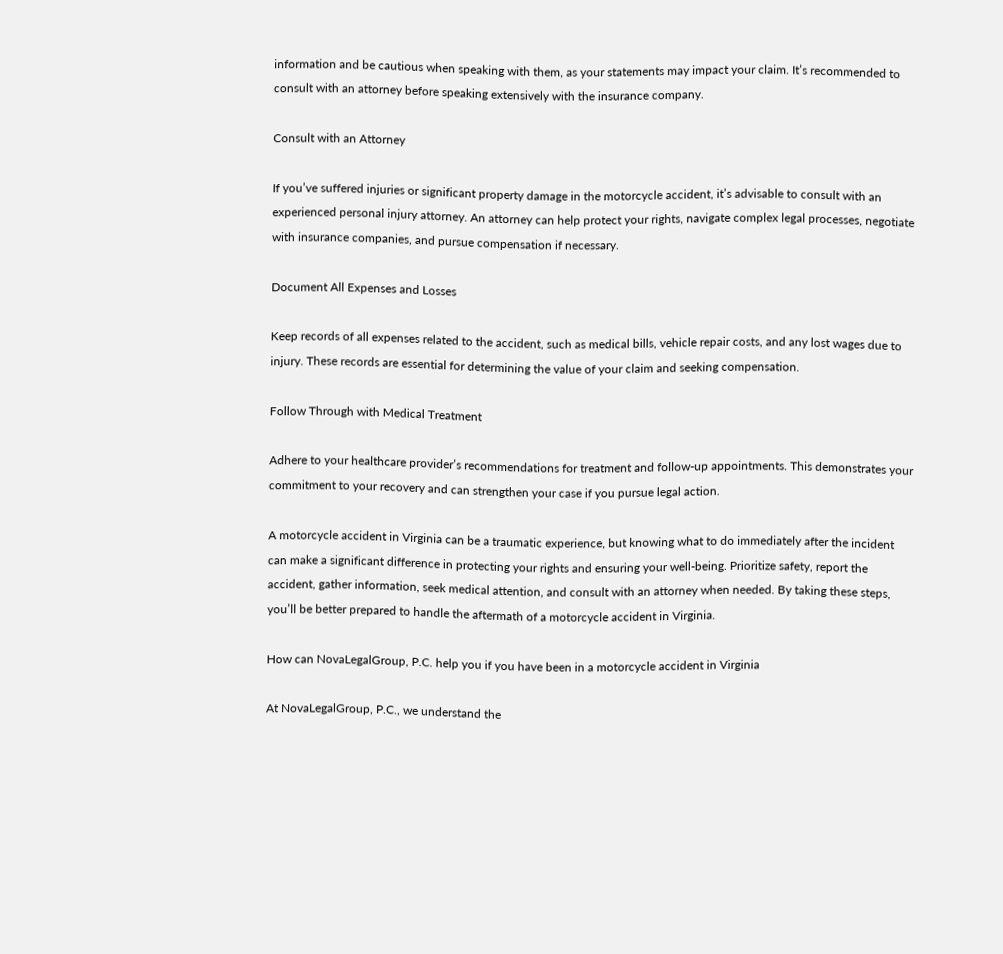information and be cautious when speaking with them, as your statements may impact your claim. It’s recommended to consult with an attorney before speaking extensively with the insurance company.

Consult with an Attorney

If you’ve suffered injuries or significant property damage in the motorcycle accident, it’s advisable to consult with an experienced personal injury attorney. An attorney can help protect your rights, navigate complex legal processes, negotiate with insurance companies, and pursue compensation if necessary.

Document All Expenses and Losses

Keep records of all expenses related to the accident, such as medical bills, vehicle repair costs, and any lost wages due to injury. These records are essential for determining the value of your claim and seeking compensation.

Follow Through with Medical Treatment

Adhere to your healthcare provider’s recommendations for treatment and follow-up appointments. This demonstrates your commitment to your recovery and can strengthen your case if you pursue legal action.

A motorcycle accident in Virginia can be a traumatic experience, but knowing what to do immediately after the incident can make a significant difference in protecting your rights and ensuring your well-being. Prioritize safety, report the accident, gather information, seek medical attention, and consult with an attorney when needed. By taking these steps, you’ll be better prepared to handle the aftermath of a motorcycle accident in Virginia.

How can NovaLegalGroup, P.C. help you if you have been in a motorcycle accident in Virginia

At NovaLegalGroup, P.C., we understand the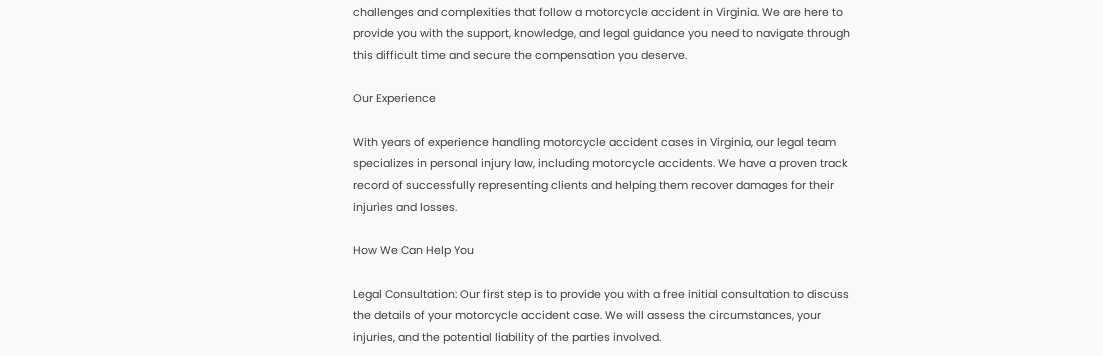challenges and complexities that follow a motorcycle accident in Virginia. We are here to provide you with the support, knowledge, and legal guidance you need to navigate through this difficult time and secure the compensation you deserve.

Our Experience

With years of experience handling motorcycle accident cases in Virginia, our legal team specializes in personal injury law, including motorcycle accidents. We have a proven track record of successfully representing clients and helping them recover damages for their injuries and losses.

How We Can Help You

Legal Consultation: Our first step is to provide you with a free initial consultation to discuss the details of your motorcycle accident case. We will assess the circumstances, your injuries, and the potential liability of the parties involved.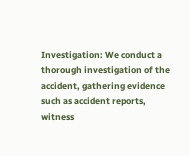Investigation: We conduct a thorough investigation of the accident, gathering evidence such as accident reports, witness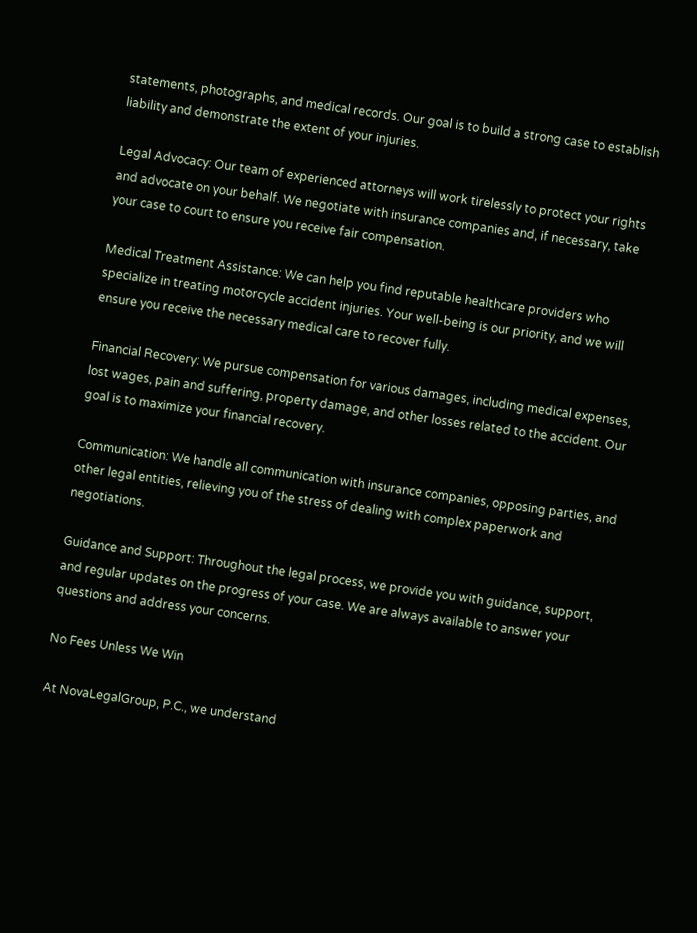statements, photographs, and medical records. Our goal is to build a strong case to establish liability and demonstrate the extent of your injuries.

Legal Advocacy: Our team of experienced attorneys will work tirelessly to protect your rights and advocate on your behalf. We negotiate with insurance companies and, if necessary, take your case to court to ensure you receive fair compensation.

Medical Treatment Assistance: We can help you find reputable healthcare providers who specialize in treating motorcycle accident injuries. Your well-being is our priority, and we will ensure you receive the necessary medical care to recover fully.

Financial Recovery: We pursue compensation for various damages, including medical expenses, lost wages, pain and suffering, property damage, and other losses related to the accident. Our goal is to maximize your financial recovery.

Communication: We handle all communication with insurance companies, opposing parties, and other legal entities, relieving you of the stress of dealing with complex paperwork and negotiations.

Guidance and Support: Throughout the legal process, we provide you with guidance, support, and regular updates on the progress of your case. We are always available to answer your questions and address your concerns.

No Fees Unless We Win

At NovaLegalGroup, P.C., we understand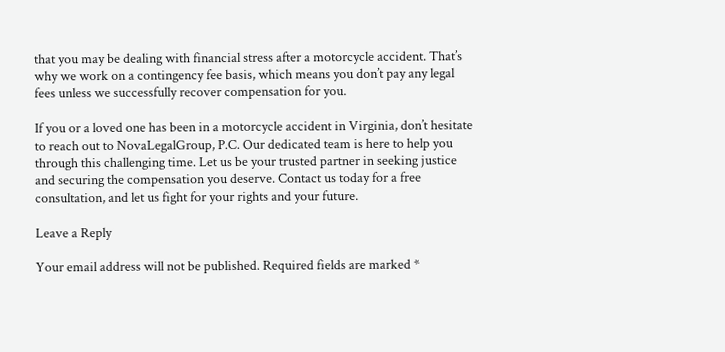that you may be dealing with financial stress after a motorcycle accident. That’s why we work on a contingency fee basis, which means you don’t pay any legal fees unless we successfully recover compensation for you.

If you or a loved one has been in a motorcycle accident in Virginia, don’t hesitate to reach out to NovaLegalGroup, P.C. Our dedicated team is here to help you through this challenging time. Let us be your trusted partner in seeking justice and securing the compensation you deserve. Contact us today for a free consultation, and let us fight for your rights and your future.

Leave a Reply

Your email address will not be published. Required fields are marked *